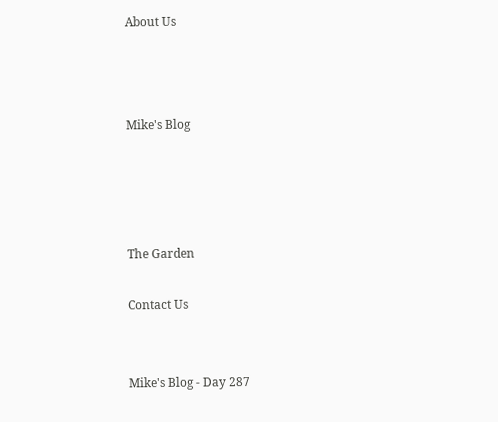About Us



Mike's Blog




The Garden

Contact Us


Mike's Blog - Day 287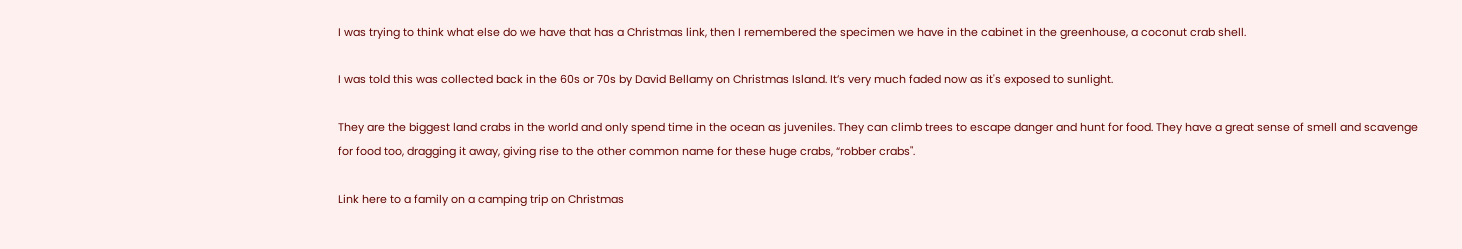I was trying to think what else do we have that has a Christmas link, then I remembered the specimen we have in the cabinet in the greenhouse, a coconut crab shell.

I was told this was collected back in the 60s or 70s by David Bellamy on Christmas Island. It’s very much faded now as it's exposed to sunlight.

They are the biggest land crabs in the world and only spend time in the ocean as juveniles. They can climb trees to escape danger and hunt for food. They have a great sense of smell and scavenge for food too, dragging it away, giving rise to the other common name for these huge crabs, “robber crabs".

Link here to a family on a camping trip on Christmas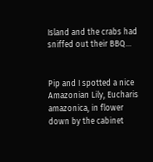Island and the crabs had sniffed out their BBQ…


Pip and I spotted a nice Amazonian Lily, Eucharis amazonica, in flower down by the cabinet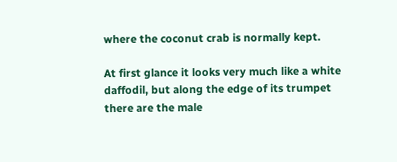where the coconut crab is normally kept.

At first glance it looks very much like a white daffodil, but along the edge of its trumpet there are the male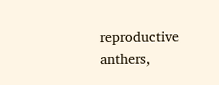reproductive anthers,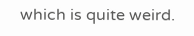which is quite weird.